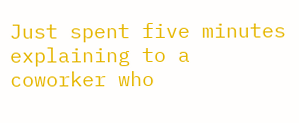Just spent five minutes explaining to a coworker who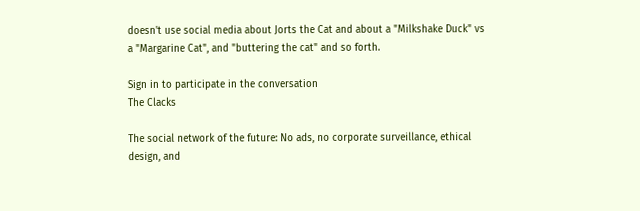doesn't use social media about Jorts the Cat and about a "Milkshake Duck" vs a "Margarine Cat", and "buttering the cat" and so forth.

Sign in to participate in the conversation
The Clacks

The social network of the future: No ads, no corporate surveillance, ethical design, and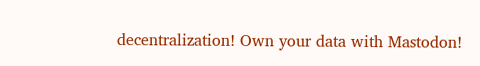decentralization! Own your data with Mastodon!